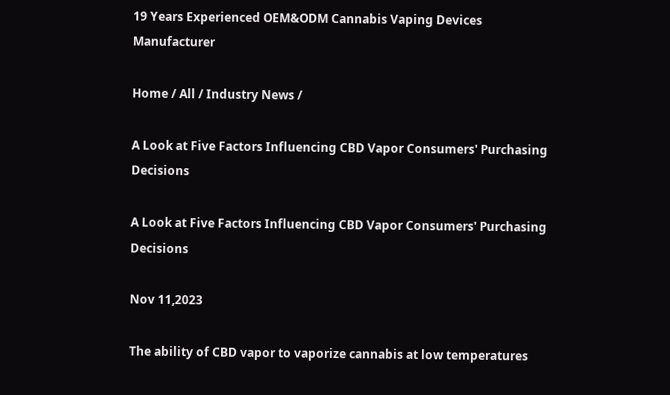19 Years Experienced OEM&ODM Cannabis Vaping Devices Manufacturer

Home / All / Industry News /

A Look at Five Factors Influencing CBD Vapor Consumers' Purchasing Decisions

A Look at Five Factors Influencing CBD Vapor Consumers' Purchasing Decisions

Nov 11,2023

The ability of CBD vapor to vaporize cannabis at low temperatures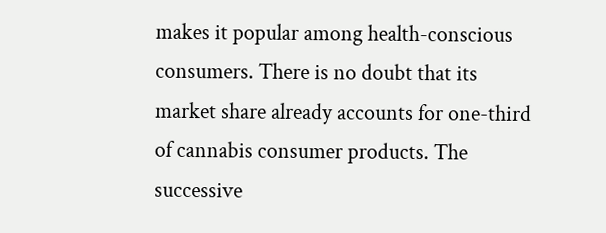makes it popular among health-conscious consumers. There is no doubt that its market share already accounts for one-third of cannabis consumer products. The successive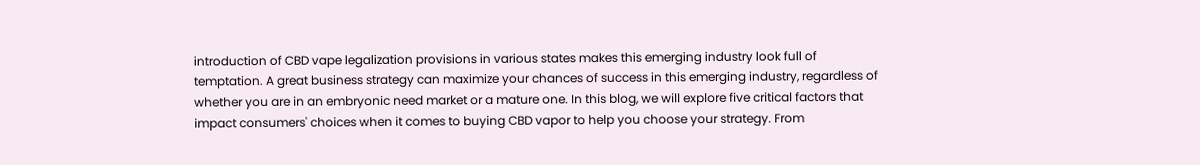introduction of CBD vape legalization provisions in various states makes this emerging industry look full of temptation. A great business strategy can maximize your chances of success in this emerging industry, regardless of whether you are in an embryonic need market or a mature one. In this blog, we will explore five critical factors that impact consumers' choices when it comes to buying CBD vapor to help you choose your strategy. From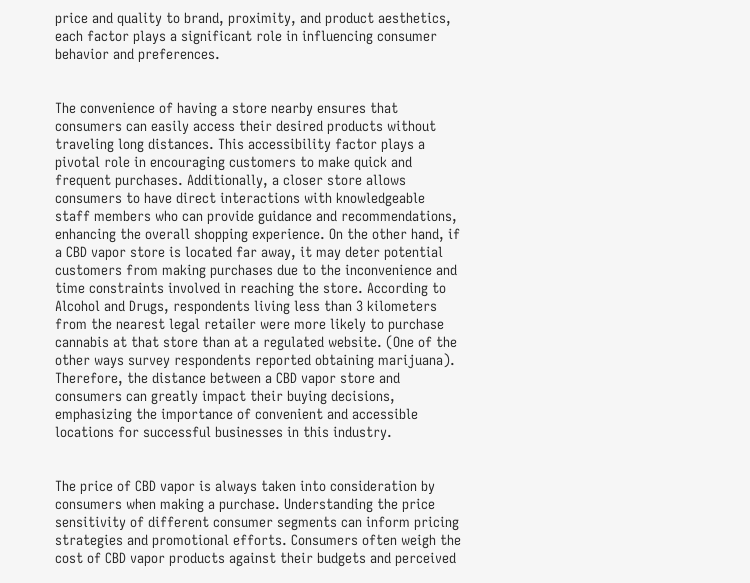price and quality to brand, proximity, and product aesthetics, each factor plays a significant role in influencing consumer behavior and preferences.


The convenience of having a store nearby ensures that consumers can easily access their desired products without traveling long distances. This accessibility factor plays a pivotal role in encouraging customers to make quick and frequent purchases. Additionally, a closer store allows consumers to have direct interactions with knowledgeable staff members who can provide guidance and recommendations, enhancing the overall shopping experience. On the other hand, if a CBD vapor store is located far away, it may deter potential customers from making purchases due to the inconvenience and time constraints involved in reaching the store. According to Alcohol and Drugs, respondents living less than 3 kilometers from the nearest legal retailer were more likely to purchase cannabis at that store than at a regulated website. (One of the other ways survey respondents reported obtaining marijuana). Therefore, the distance between a CBD vapor store and consumers can greatly impact their buying decisions, emphasizing the importance of convenient and accessible locations for successful businesses in this industry.


The price of CBD vapor is always taken into consideration by consumers when making a purchase. Understanding the price sensitivity of different consumer segments can inform pricing strategies and promotional efforts. Consumers often weigh the cost of CBD vapor products against their budgets and perceived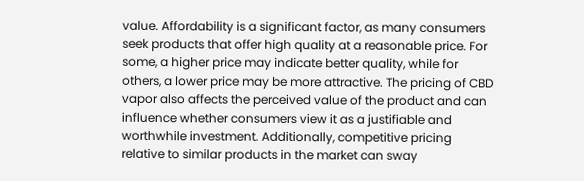value. Affordability is a significant factor, as many consumers seek products that offer high quality at a reasonable price. For some, a higher price may indicate better quality, while for others, a lower price may be more attractive. The pricing of CBD vapor also affects the perceived value of the product and can influence whether consumers view it as a justifiable and worthwhile investment. Additionally, competitive pricing relative to similar products in the market can sway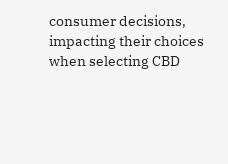consumer decisions, impacting their choices when selecting CBD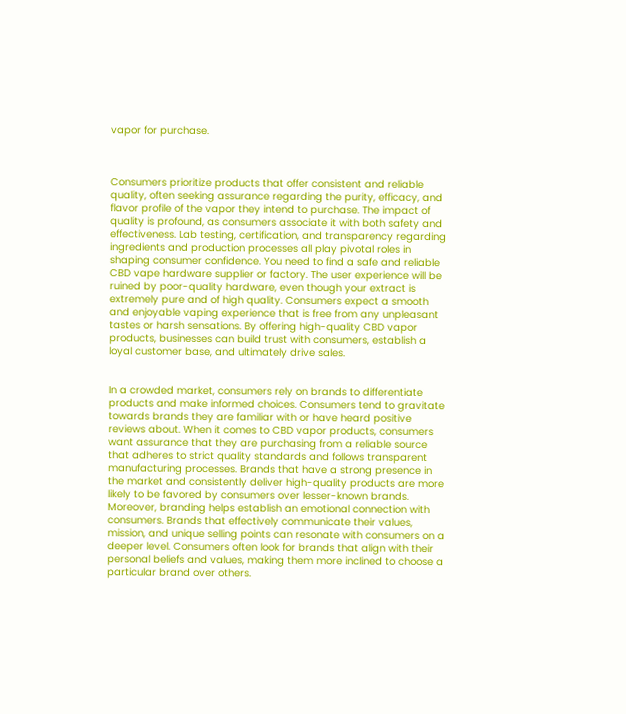vapor for purchase.



Consumers prioritize products that offer consistent and reliable quality, often seeking assurance regarding the purity, efficacy, and flavor profile of the vapor they intend to purchase. The impact of quality is profound, as consumers associate it with both safety and effectiveness. Lab testing, certification, and transparency regarding ingredients and production processes all play pivotal roles in shaping consumer confidence. You need to find a safe and reliable CBD vape hardware supplier or factory. The user experience will be ruined by poor-quality hardware, even though your extract is extremely pure and of high quality. Consumers expect a smooth and enjoyable vaping experience that is free from any unpleasant tastes or harsh sensations. By offering high-quality CBD vapor products, businesses can build trust with consumers, establish a loyal customer base, and ultimately drive sales.


In a crowded market, consumers rely on brands to differentiate products and make informed choices. Consumers tend to gravitate towards brands they are familiar with or have heard positive reviews about. When it comes to CBD vapor products, consumers want assurance that they are purchasing from a reliable source that adheres to strict quality standards and follows transparent manufacturing processes. Brands that have a strong presence in the market and consistently deliver high-quality products are more likely to be favored by consumers over lesser-known brands. Moreover, branding helps establish an emotional connection with consumers. Brands that effectively communicate their values, mission, and unique selling points can resonate with consumers on a deeper level. Consumers often look for brands that align with their personal beliefs and values, making them more inclined to choose a particular brand over others.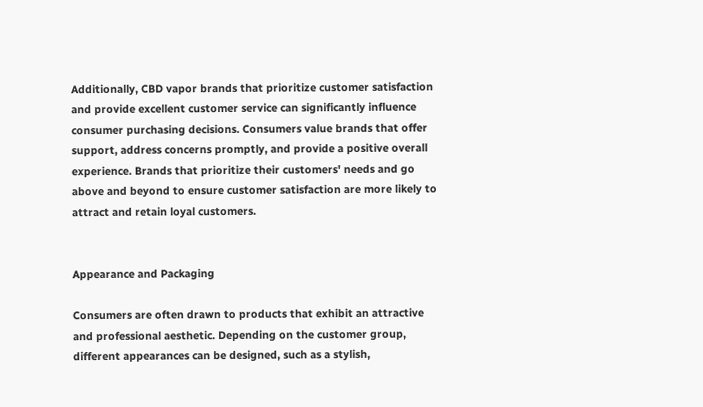Additionally, CBD vapor brands that prioritize customer satisfaction and provide excellent customer service can significantly influence consumer purchasing decisions. Consumers value brands that offer support, address concerns promptly, and provide a positive overall experience. Brands that prioritize their customers' needs and go above and beyond to ensure customer satisfaction are more likely to attract and retain loyal customers.


Appearance and Packaging

Consumers are often drawn to products that exhibit an attractive and professional aesthetic. Depending on the customer group, different appearances can be designed, such as a stylish,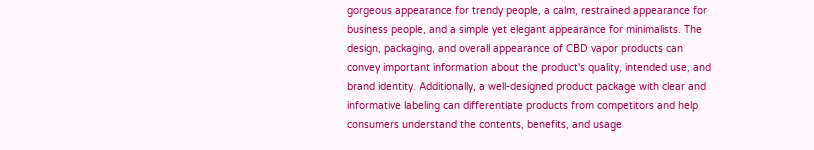gorgeous appearance for trendy people, a calm, restrained appearance for business people, and a simple yet elegant appearance for minimalists. The design, packaging, and overall appearance of CBD vapor products can convey important information about the product's quality, intended use, and brand identity. Additionally, a well-designed product package with clear and informative labeling can differentiate products from competitors and help consumers understand the contents, benefits, and usage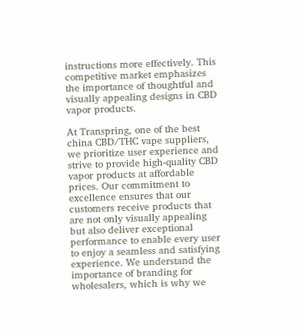instructions more effectively. This competitive market emphasizes the importance of thoughtful and visually appealing designs in CBD vapor products.

At Transpring, one of the best china CBD/THC vape suppliers, we prioritize user experience and strive to provide high-quality CBD vapor products at affordable prices. Our commitment to excellence ensures that our customers receive products that are not only visually appealing but also deliver exceptional performance to enable every user to enjoy a seamless and satisfying experience. We understand the importance of branding for wholesalers, which is why we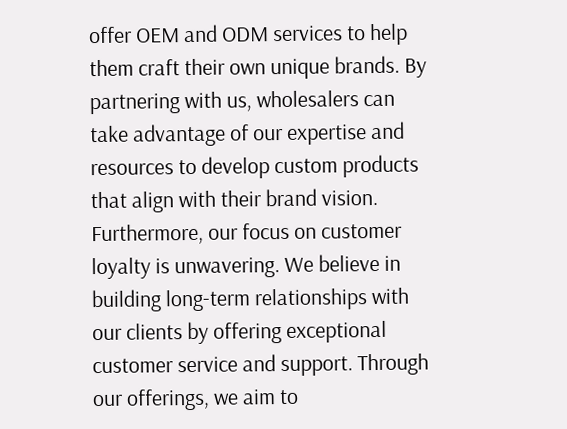offer OEM and ODM services to help them craft their own unique brands. By partnering with us, wholesalers can take advantage of our expertise and resources to develop custom products that align with their brand vision. Furthermore, our focus on customer loyalty is unwavering. We believe in building long-term relationships with our clients by offering exceptional customer service and support. Through our offerings, we aim to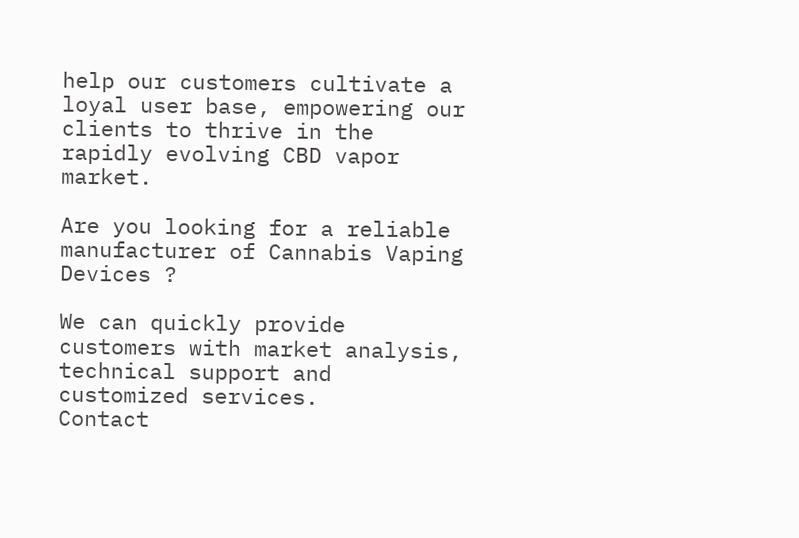help our customers cultivate a loyal user base, empowering our clients to thrive in the rapidly evolving CBD vapor market.

Are you looking for a reliable manufacturer of Cannabis Vaping Devices ?

We can quickly provide customers with market analysis, technical support and customized services.
Contact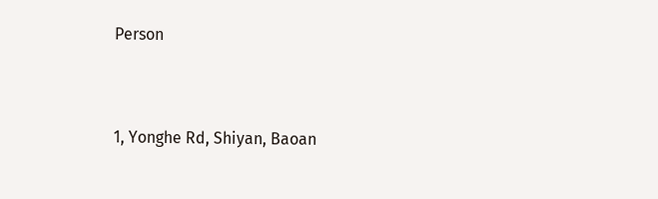Person


1, Yonghe Rd, Shiyan, Baoan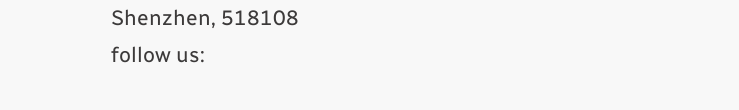Shenzhen, 518108
follow us: